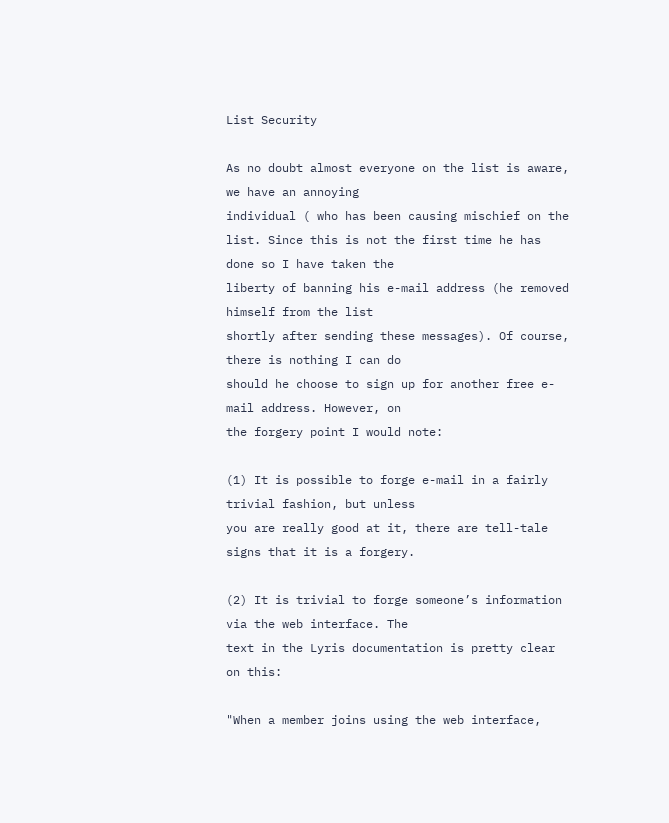List Security

As no doubt almost everyone on the list is aware, we have an annoying
individual ( who has been causing mischief on the
list. Since this is not the first time he has done so I have taken the
liberty of banning his e-mail address (he removed himself from the list
shortly after sending these messages). Of course, there is nothing I can do
should he choose to sign up for another free e-mail address. However, on
the forgery point I would note:

(1) It is possible to forge e-mail in a fairly trivial fashion, but unless
you are really good at it, there are tell-tale signs that it is a forgery.

(2) It is trivial to forge someone’s information via the web interface. The
text in the Lyris documentation is pretty clear on this:

"When a member joins using the web interface,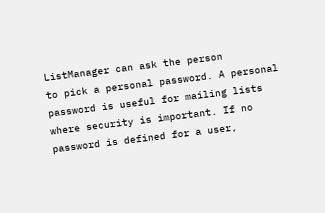ListManager can ask the person
to pick a personal password. A personal password is useful for mailing lists
where security is important. If no password is defined for a user,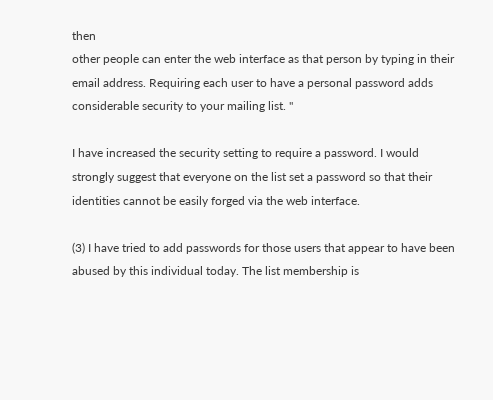then
other people can enter the web interface as that person by typing in their
email address. Requiring each user to have a personal password adds
considerable security to your mailing list. "

I have increased the security setting to require a password. I would
strongly suggest that everyone on the list set a password so that their
identities cannot be easily forged via the web interface.

(3) I have tried to add passwords for those users that appear to have been
abused by this individual today. The list membership is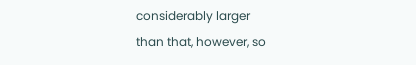considerably larger
than that, however, so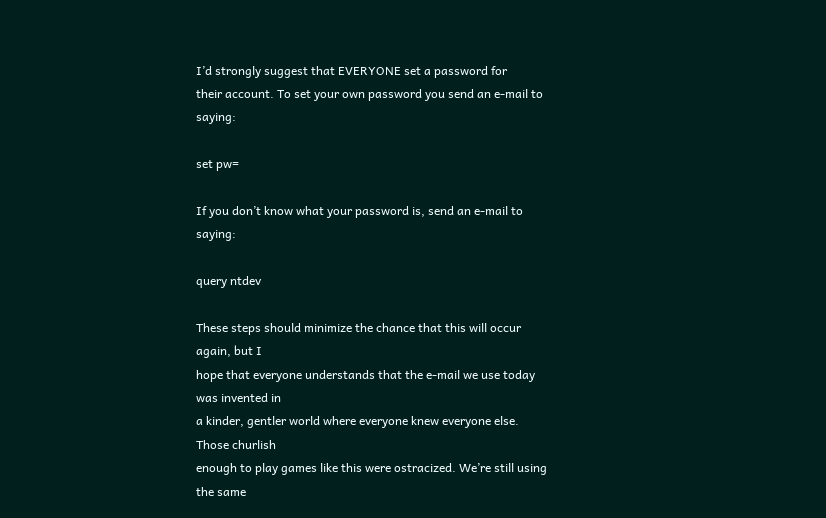I’d strongly suggest that EVERYONE set a password for
their account. To set your own password you send an e-mail to saying:

set pw=

If you don’t know what your password is, send an e-mail to saying:

query ntdev

These steps should minimize the chance that this will occur again, but I
hope that everyone understands that the e-mail we use today was invented in
a kinder, gentler world where everyone knew everyone else. Those churlish
enough to play games like this were ostracized. We’re still using the same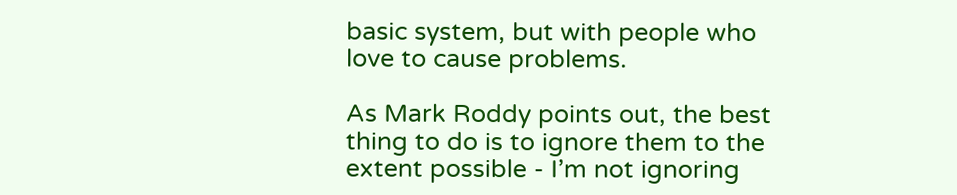basic system, but with people who love to cause problems.

As Mark Roddy points out, the best thing to do is to ignore them to the
extent possible - I’m not ignoring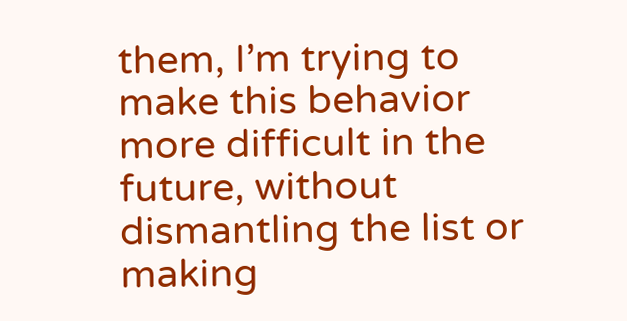them, I’m trying to make this behavior
more difficult in the future, without dismantling the list or making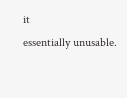it
essentially unusable.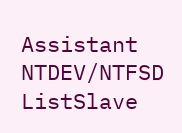Assistant NTDEV/NTFSD ListSlave